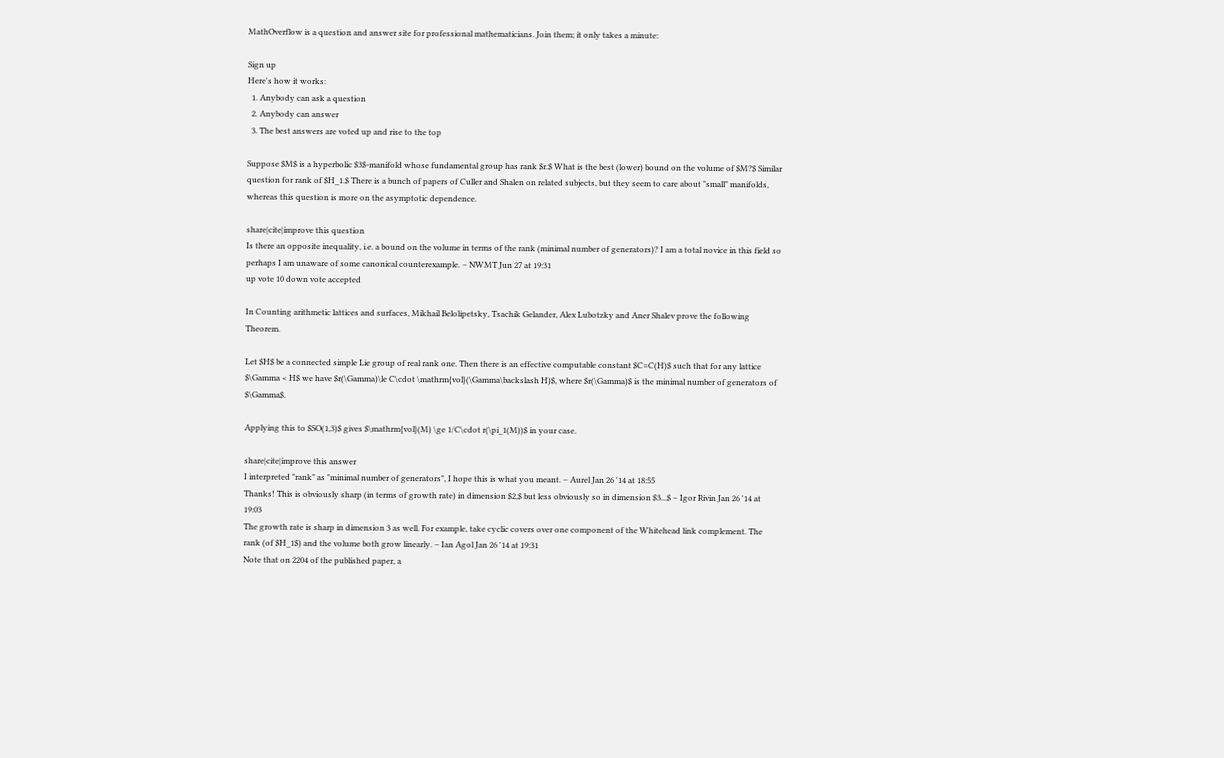MathOverflow is a question and answer site for professional mathematicians. Join them; it only takes a minute:

Sign up
Here's how it works:
  1. Anybody can ask a question
  2. Anybody can answer
  3. The best answers are voted up and rise to the top

Suppose $M$ is a hyperbolic $3$-manifold whose fundamental group has rank $r.$ What is the best (lower) bound on the volume of $M?$ Similar question for rank of $H_1.$ There is a bunch of papers of Culler and Shalen on related subjects, but they seem to care about "small" manifolds, whereas this question is more on the asymptotic dependence.

share|cite|improve this question
Is there an opposite inequality, i.e. a bound on the volume in terms of the rank (minimal number of generators)? I am a total novice in this field so perhaps I am unaware of some canonical counterexample. – NWMT Jun 27 at 19:31
up vote 10 down vote accepted

In Counting arithmetic lattices and surfaces, Mikhail Belolipetsky, Tsachik Gelander, Alex Lubotzky and Aner Shalev prove the following Theorem.

Let $H$ be a connected simple Lie group of real rank one. Then there is an effective computable constant $C=C(H)$ such that for any lattice $\Gamma < H$ we have $r(\Gamma)\le C\cdot \mathrm{vol}(\Gamma\backslash H)$, where $r(\Gamma)$ is the minimal number of generators of $\Gamma$.

Applying this to $SO(1,3)$ gives $\mathrm{vol}(M) \ge 1/C\cdot r(\pi_1(M))$ in your case.

share|cite|improve this answer
I interpreted "rank" as "minimal number of generators", I hope this is what you meant. – Aurel Jan 26 '14 at 18:55
Thanks! This is obviously sharp (in terms of growth rate) in dimension $2,$ but less obviously so in dimension $3...$ – Igor Rivin Jan 26 '14 at 19:03
The growth rate is sharp in dimension 3 as well. For example, take cyclic covers over one component of the Whitehead link complement. The rank (of $H_1$) and the volume both grow linearly. – Ian Agol Jan 26 '14 at 19:31
Note that on 2204 of the published paper, a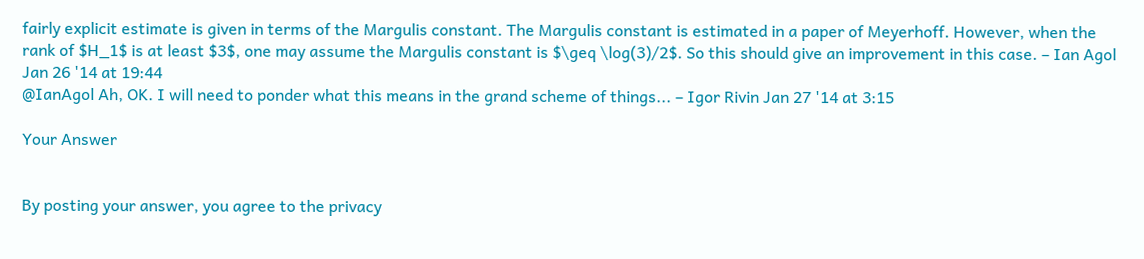fairly explicit estimate is given in terms of the Margulis constant. The Margulis constant is estimated in a paper of Meyerhoff. However, when the rank of $H_1$ is at least $3$, one may assume the Margulis constant is $\geq \log(3)/2$. So this should give an improvement in this case. – Ian Agol Jan 26 '14 at 19:44
@IanAgol Ah, OK. I will need to ponder what this means in the grand scheme of things... – Igor Rivin Jan 27 '14 at 3:15

Your Answer


By posting your answer, you agree to the privacy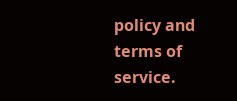policy and terms of service.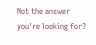Not the answer you're looking for?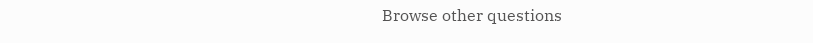Browse other questions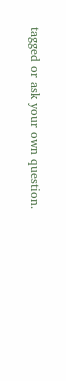tagged or ask your own question.